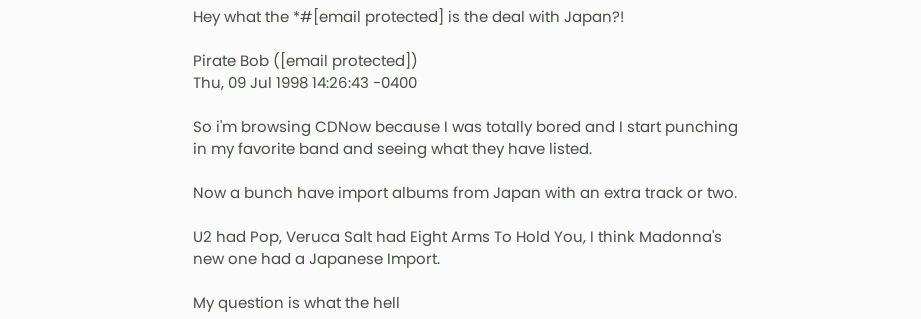Hey what the *#[email protected] is the deal with Japan?!

Pirate Bob ([email protected])
Thu, 09 Jul 1998 14:26:43 -0400

So i'm browsing CDNow because I was totally bored and I start punching
in my favorite band and seeing what they have listed.

Now a bunch have import albums from Japan with an extra track or two.

U2 had Pop, Veruca Salt had Eight Arms To Hold You, I think Madonna's
new one had a Japanese Import.

My question is what the hell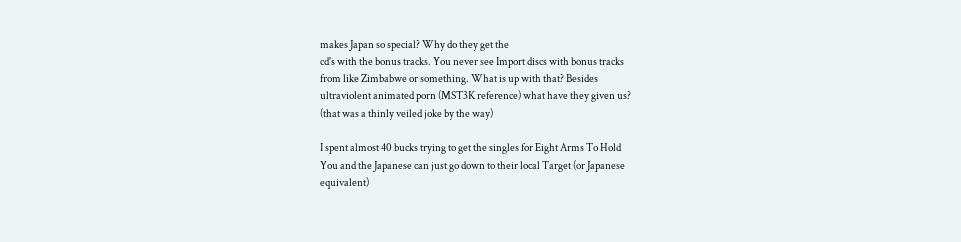makes Japan so special? Why do they get the
cd's with the bonus tracks. You never see Import discs with bonus tracks
from like Zimbabwe or something. What is up with that? Besides
ultraviolent animated porn (MST3K reference) what have they given us?
(that was a thinly veiled joke by the way)

I spent almost 40 bucks trying to get the singles for Eight Arms To Hold
You and the Japanese can just go down to their local Target (or Japanese
equivalent)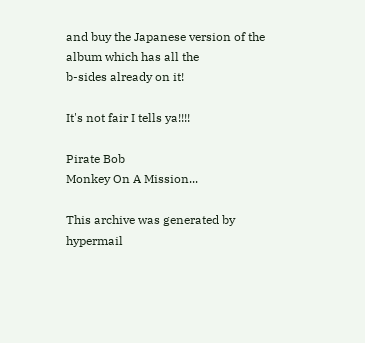and buy the Japanese version of the album which has all the
b-sides already on it!

It's not fair I tells ya!!!!

Pirate Bob
Monkey On A Mission...

This archive was generated by hypermail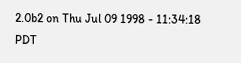2.0b2 on Thu Jul 09 1998 - 11:34:18 PDT